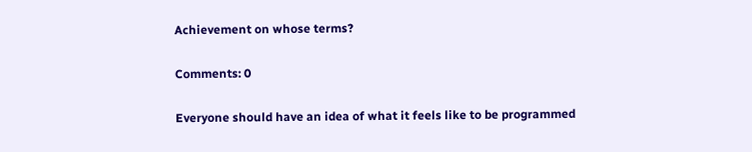Achievement on whose terms?

Comments: 0

Everyone should have an idea of what it feels like to be programmed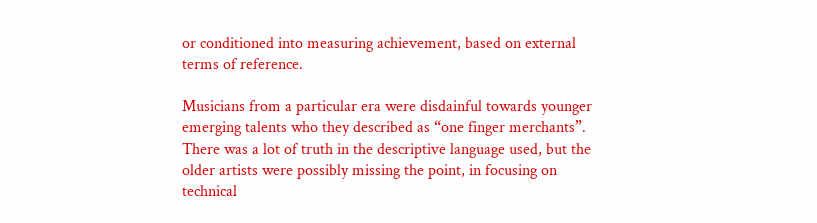or conditioned into measuring achievement, based on external terms of reference.

Musicians from a particular era were disdainful towards younger emerging talents who they described as “one finger merchants”. There was a lot of truth in the descriptive language used, but the older artists were possibly missing the point, in focusing on technical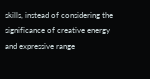skills, instead of considering the significance of creative energy and expressive range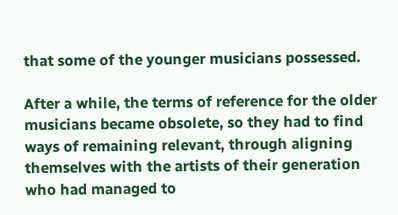that some of the younger musicians possessed.

After a while, the terms of reference for the older musicians became obsolete, so they had to find ways of remaining relevant, through aligning themselves with the artists of their generation who had managed to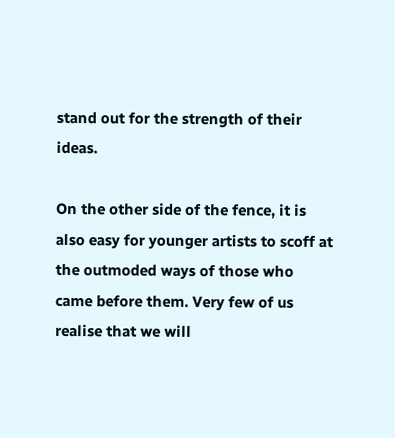stand out for the strength of their ideas.

On the other side of the fence, it is also easy for younger artists to scoff at the outmoded ways of those who came before them. Very few of us realise that we will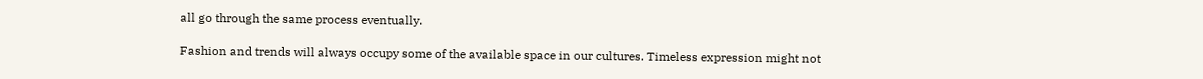all go through the same process eventually.

Fashion and trends will always occupy some of the available space in our cultures. Timeless expression might not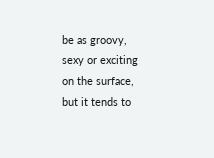be as groovy, sexy or exciting on the surface, but it tends to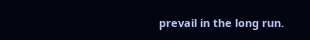prevail in the long run.